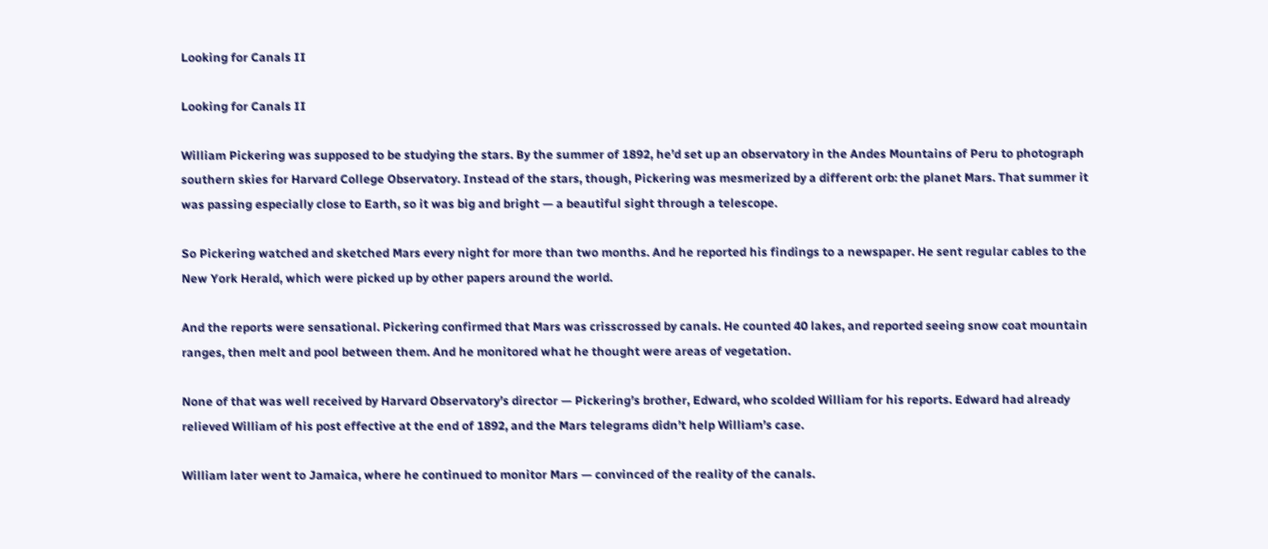Looking for Canals II

Looking for Canals II

William Pickering was supposed to be studying the stars. By the summer of 1892, he’d set up an observatory in the Andes Mountains of Peru to photograph southern skies for Harvard College Observatory. Instead of the stars, though, Pickering was mesmerized by a different orb: the planet Mars. That summer it was passing especially close to Earth, so it was big and bright — a beautiful sight through a telescope.

So Pickering watched and sketched Mars every night for more than two months. And he reported his findings to a newspaper. He sent regular cables to the New York Herald, which were picked up by other papers around the world.

And the reports were sensational. Pickering confirmed that Mars was crisscrossed by canals. He counted 40 lakes, and reported seeing snow coat mountain ranges, then melt and pool between them. And he monitored what he thought were areas of vegetation.

None of that was well received by Harvard Observatory’s director — Pickering’s brother, Edward, who scolded William for his reports. Edward had already relieved William of his post effective at the end of 1892, and the Mars telegrams didn’t help William’s case.

William later went to Jamaica, where he continued to monitor Mars — convinced of the reality of the canals.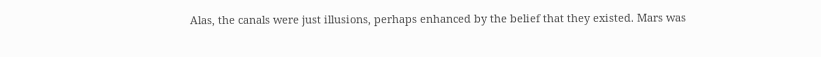Alas, the canals were just illusions, perhaps enhanced by the belief that they existed. Mars was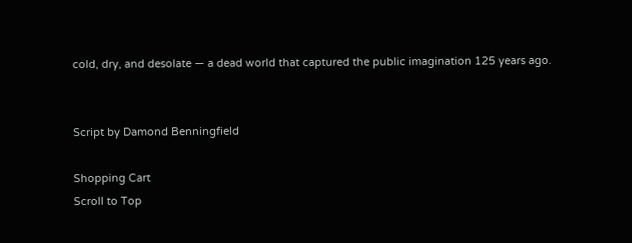cold, dry, and desolate — a dead world that captured the public imagination 125 years ago.


Script by Damond Benningfield

Shopping Cart
Scroll to Top